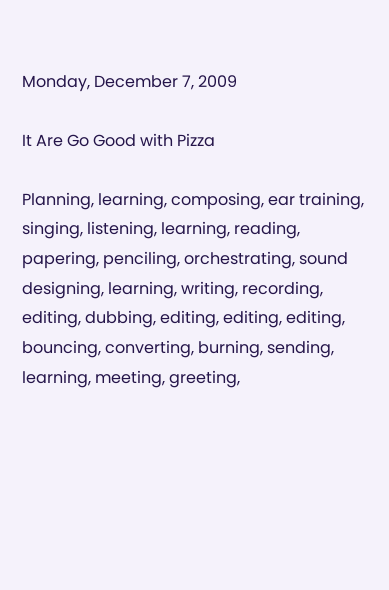Monday, December 7, 2009

It Are Go Good with Pizza

Planning, learning, composing, ear training, singing, listening, learning, reading, papering, penciling, orchestrating, sound designing, learning, writing, recording, editing, dubbing, editing, editing, editing, bouncing, converting, burning, sending, learning, meeting, greeting,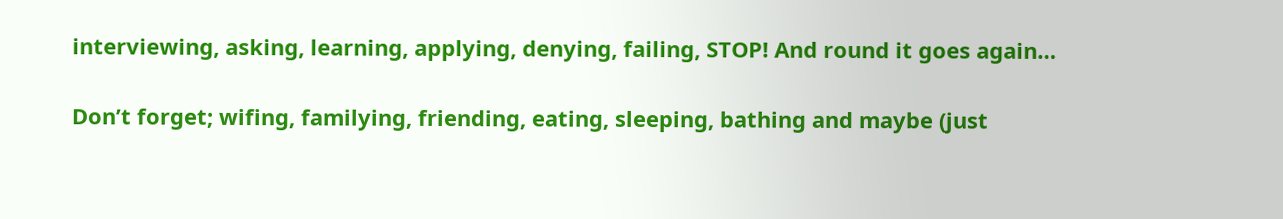interviewing, asking, learning, applying, denying, failing, STOP! And round it goes again…

Don’t forget; wifing, familying, friending, eating, sleeping, bathing and maybe (just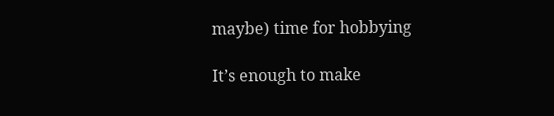maybe) time for hobbying

It’s enough to make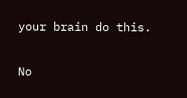your brain do this.

No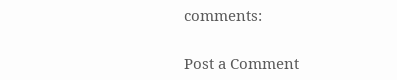comments:

Post a Comment